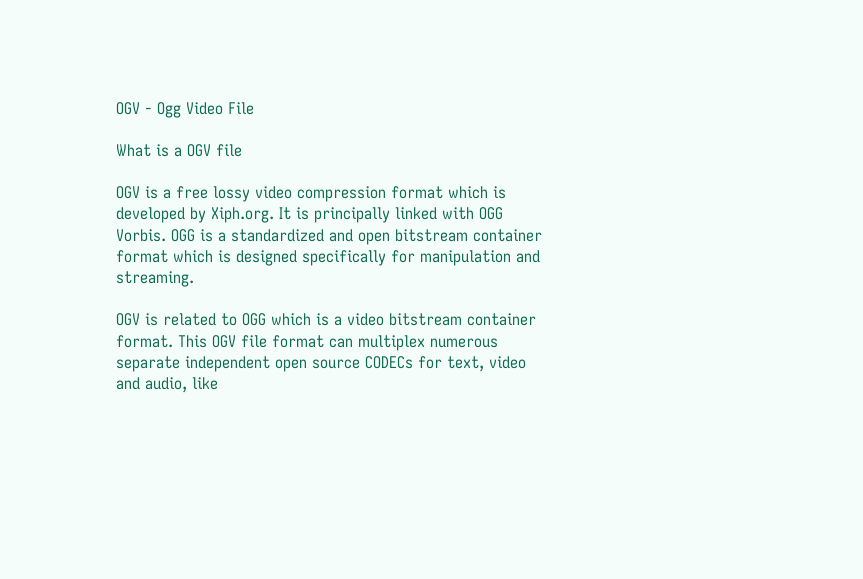OGV - Ogg Video File

What is a OGV file

OGV is a free lossy video compression format which is developed by Xiph.org. It is principally linked with OGG Vorbis. OGG is a standardized and open bitstream container format which is designed specifically for manipulation and streaming.

OGV is related to OGG which is a video bitstream container format. This OGV file format can multiplex numerous separate independent open source CODECs for text, video and audio, like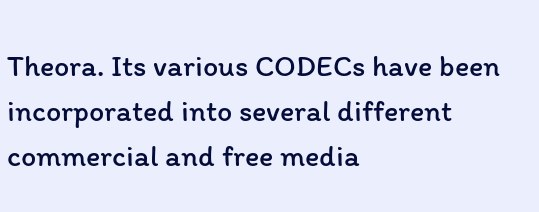Theora. Its various CODECs have been incorporated into several different commercial and free media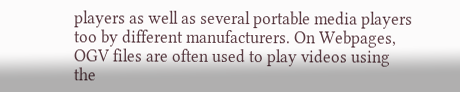players as well as several portable media players too by different manufacturers. On Webpages, OGV files are often used to play videos using the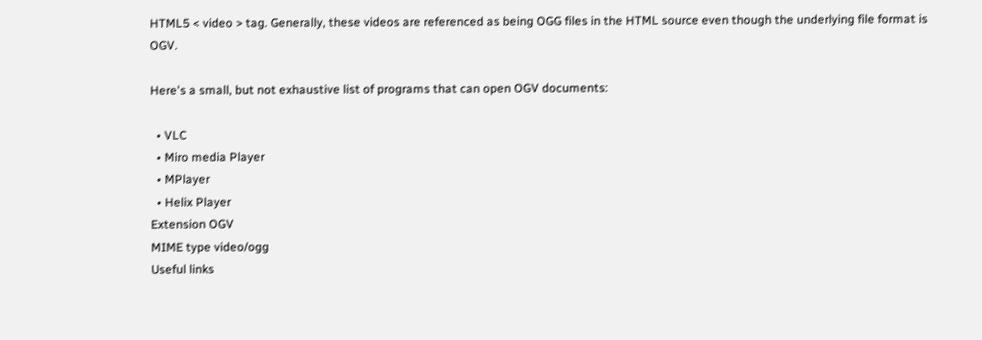HTML5 < video > tag. Generally, these videos are referenced as being OGG files in the HTML source even though the underlying file format is OGV.

Here's a small, but not exhaustive list of programs that can open OGV documents:

  • VLC
  • Miro media Player
  • MPlayer
  • Helix Player
Extension OGV
MIME type video/ogg
Useful links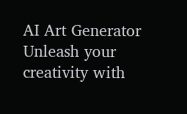AI Art Generator Unleash your creativity with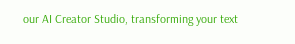our AI Creator Studio, transforming your text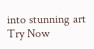into stunning art
Try Now